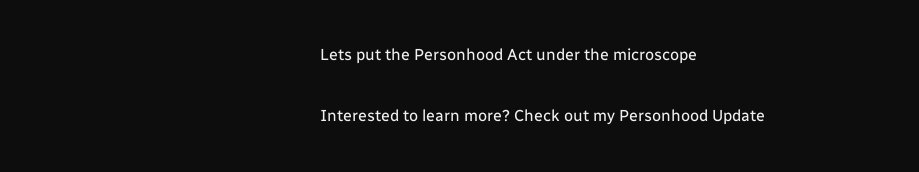Lets put the Personhood Act under the microscope

Interested to learn more? Check out my Personhood Update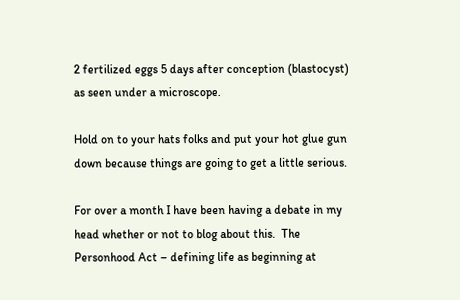2 fertilized eggs 5 days after conception (blastocyst) as seen under a microscope.

Hold on to your hats folks and put your hot glue gun down because things are going to get a little serious.

For over a month I have been having a debate in my head whether or not to blog about this.  The Personhood Act – defining life as beginning at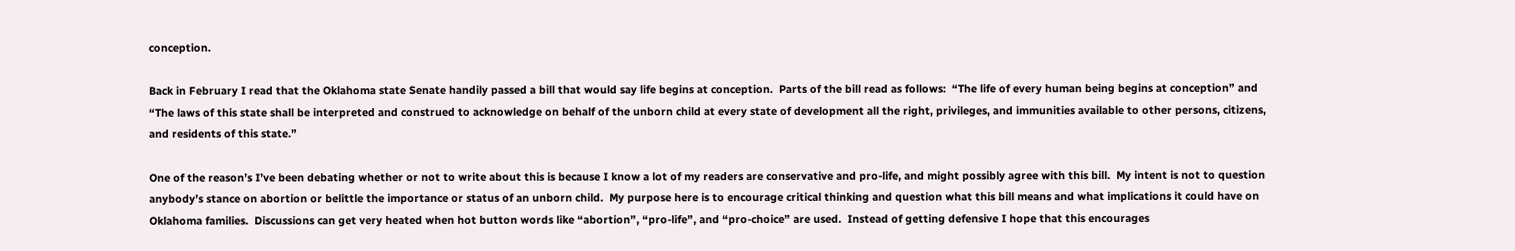conception.

Back in February I read that the Oklahoma state Senate handily passed a bill that would say life begins at conception.  Parts of the bill read as follows:  “The life of every human being begins at conception” and “The laws of this state shall be interpreted and construed to acknowledge on behalf of the unborn child at every state of development all the right, privileges, and immunities available to other persons, citizens, and residents of this state.”

One of the reason’s I’ve been debating whether or not to write about this is because I know a lot of my readers are conservative and pro-life, and might possibly agree with this bill.  My intent is not to question anybody’s stance on abortion or belittle the importance or status of an unborn child.  My purpose here is to encourage critical thinking and question what this bill means and what implications it could have on Oklahoma families.  Discussions can get very heated when hot button words like “abortion”, “pro-life”, and “pro-choice” are used.  Instead of getting defensive I hope that this encourages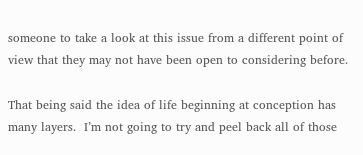someone to take a look at this issue from a different point of view that they may not have been open to considering before.

That being said the idea of life beginning at conception has many layers.  I’m not going to try and peel back all of those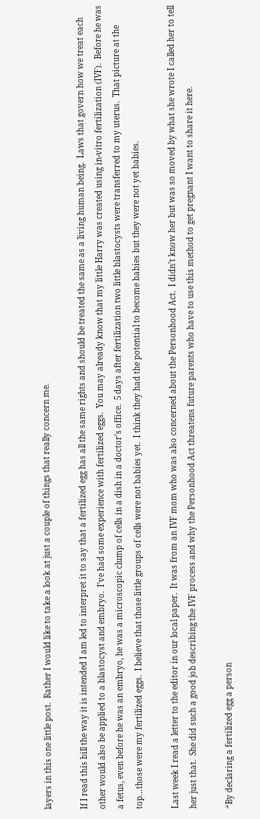layers in this one little post.  Rather I would like to take a look at just a couple of things that really concern me.

If I read this bill the way it is intended I am led to interpret it to say that a fertilized egg has all the same rights and should be treated the same as a living human being.  Laws that govern how we treat each other would also be applied to a blastocyst and embryo.  I’ve had some experience with fertilized eggs.  You may already know that my little Harry was created using in-vitro fertilization (IVF).  Before he was a fetus, even before he was an embryo, he was a microscopic clump of cells in a dish in a doctor’s office.  5 days after fertilization two little blastocysts were transferred to my uterus.  That picture at the top…those were my fertilized eggs.  I believe that those little groups of cells were not babies yet.  I think they had the potential to become babies but they were not yet babies.

Last week I read a letter to the editor in our local paper.  It was from an IVF mom who was also concerned about the Personhood Act.  I didn’t know her but was so moved by what she wrote I called her to tell her just that.  She did such a good job describing the IVF process and why the Personhood Act threatens future parents who have to use this method to get pregnant I want to share it here.

“By declaring a fertilized egg a person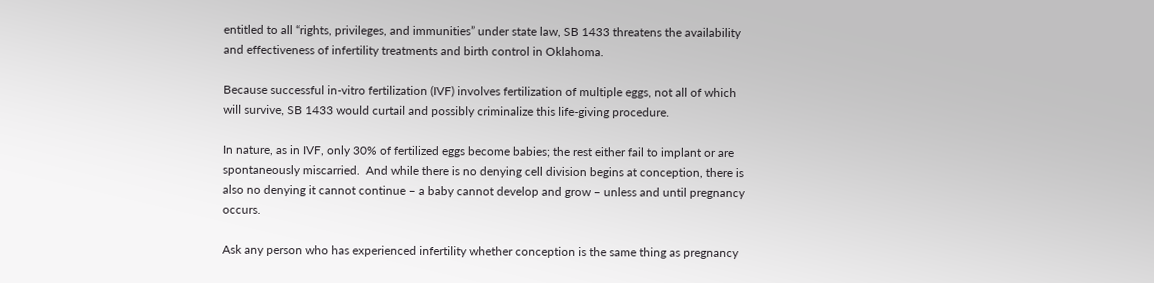entitled to all “rights, privileges, and immunities” under state law, SB 1433 threatens the availability and effectiveness of infertility treatments and birth control in Oklahoma.

Because successful in-vitro fertilization (IVF) involves fertilization of multiple eggs, not all of which will survive, SB 1433 would curtail and possibly criminalize this life-giving procedure.

In nature, as in IVF, only 30% of fertilized eggs become babies; the rest either fail to implant or are spontaneously miscarried.  And while there is no denying cell division begins at conception, there is also no denying it cannot continue – a baby cannot develop and grow – unless and until pregnancy occurs.

Ask any person who has experienced infertility whether conception is the same thing as pregnancy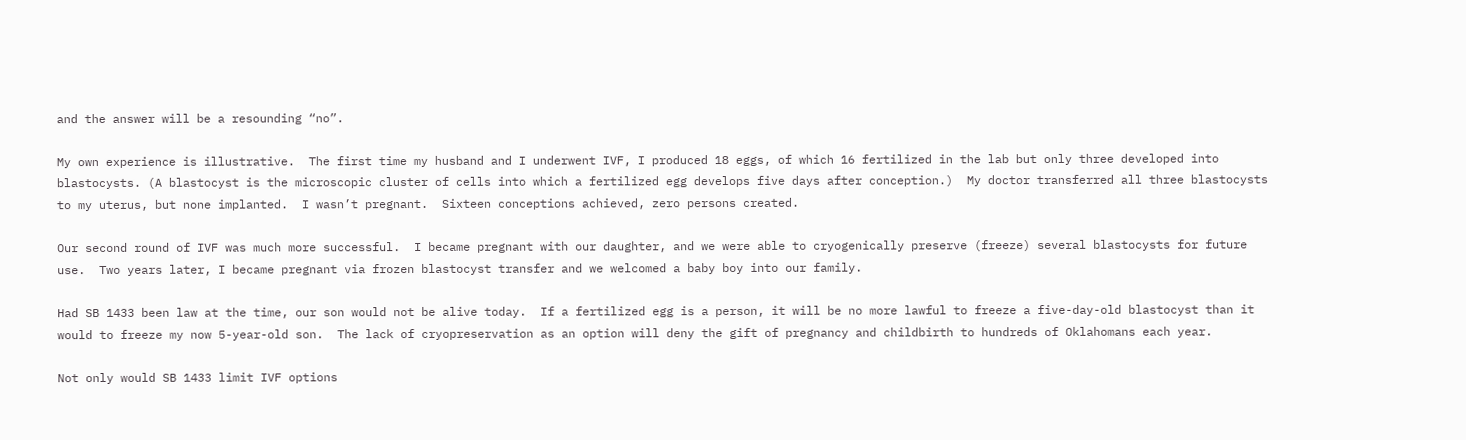and the answer will be a resounding “no”.

My own experience is illustrative.  The first time my husband and I underwent IVF, I produced 18 eggs, of which 16 fertilized in the lab but only three developed into blastocysts. (A blastocyst is the microscopic cluster of cells into which a fertilized egg develops five days after conception.)  My doctor transferred all three blastocysts to my uterus, but none implanted.  I wasn’t pregnant.  Sixteen conceptions achieved, zero persons created.

Our second round of IVF was much more successful.  I became pregnant with our daughter, and we were able to cryogenically preserve (freeze) several blastocysts for future use.  Two years later, I became pregnant via frozen blastocyst transfer and we welcomed a baby boy into our family.

Had SB 1433 been law at the time, our son would not be alive today.  If a fertilized egg is a person, it will be no more lawful to freeze a five-day-old blastocyst than it would to freeze my now 5-year-old son.  The lack of cryopreservation as an option will deny the gift of pregnancy and childbirth to hundreds of Oklahomans each year.

Not only would SB 1433 limit IVF options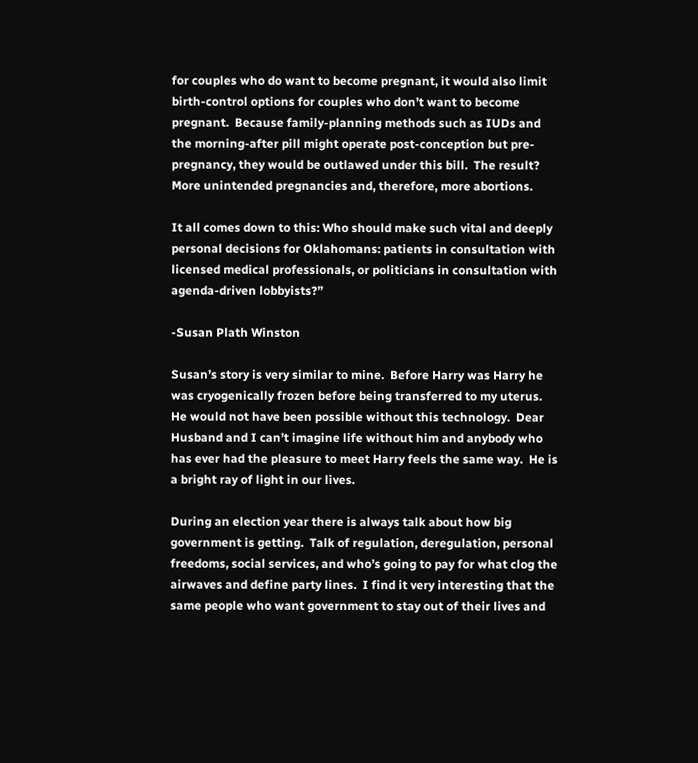for couples who do want to become pregnant, it would also limit birth-control options for couples who don’t want to become pregnant.  Because family-planning methods such as IUDs and the morning-after pill might operate post-conception but pre-pregnancy, they would be outlawed under this bill.  The result?  More unintended pregnancies and, therefore, more abortions.

It all comes down to this: Who should make such vital and deeply personal decisions for Oklahomans: patients in consultation with licensed medical professionals, or politicians in consultation with agenda-driven lobbyists?”

-Susan Plath Winston

Susan’s story is very similar to mine.  Before Harry was Harry he was cryogenically frozen before being transferred to my uterus.  He would not have been possible without this technology.  Dear Husband and I can’t imagine life without him and anybody who has ever had the pleasure to meet Harry feels the same way.  He is a bright ray of light in our lives.

During an election year there is always talk about how big government is getting.  Talk of regulation, deregulation, personal freedoms, social services, and who’s going to pay for what clog the airwaves and define party lines.  I find it very interesting that the same people who want government to stay out of their lives and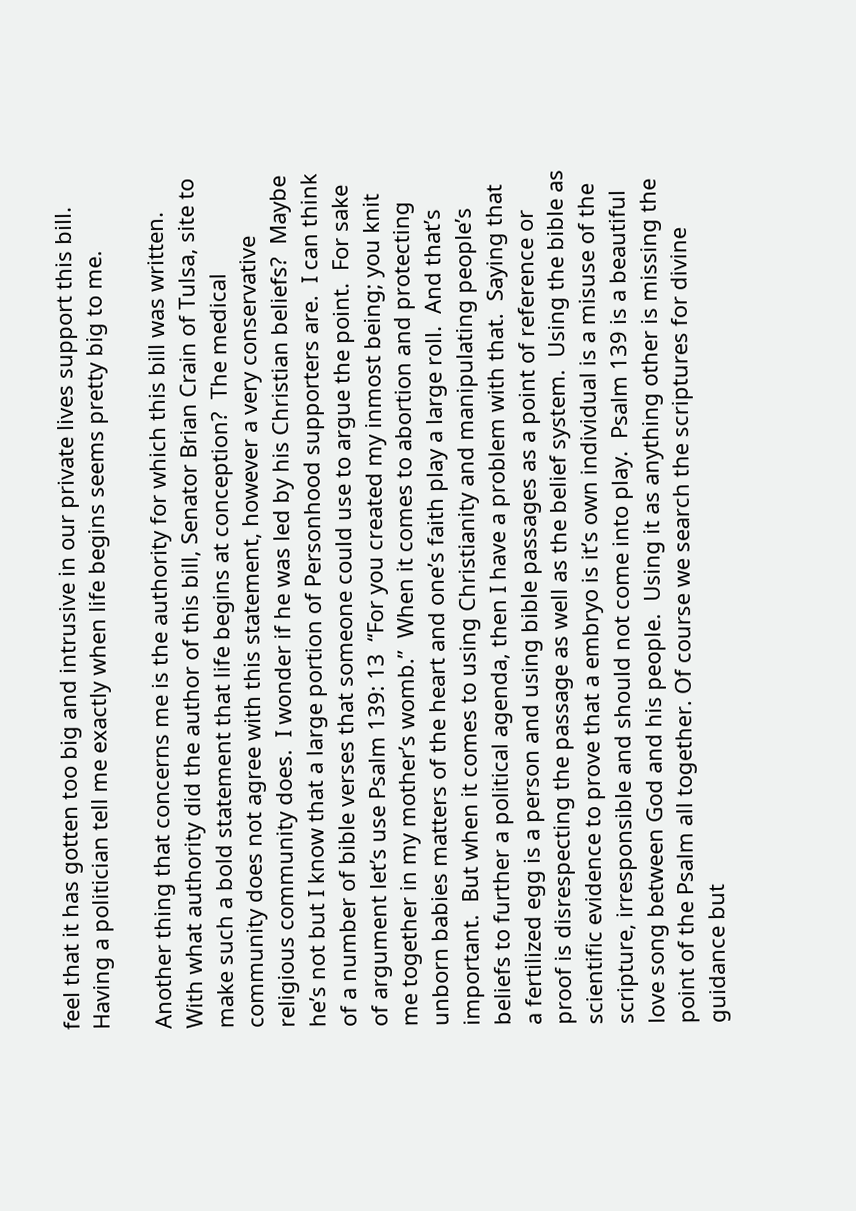feel that it has gotten too big and intrusive in our private lives support this bill.  Having a politician tell me exactly when life begins seems pretty big to me.

Another thing that concerns me is the authority for which this bill was written.  With what authority did the author of this bill, Senator Brian Crain of Tulsa, site to make such a bold statement that life begins at conception?  The medical community does not agree with this statement, however a very conservative religious community does.  I wonder if he was led by his Christian beliefs?  Maybe he’s not but I know that a large portion of Personhood supporters are.  I can think of a number of bible verses that someone could use to argue the point.  For sake of argument let’s use Psalm 139: 13  “For you created my inmost being; you knit me together in my mother’s womb.”  When it comes to abortion and protecting unborn babies matters of the heart and one’s faith play a large roll.  And that’s important.  But when it comes to using Christianity and manipulating people’s beliefs to further a political agenda, then I have a problem with that.  Saying that a fertilized egg is a person and using bible passages as a point of reference or proof is disrespecting the passage as well as the belief system.  Using the bible as scientific evidence to prove that a embryo is it’s own individual is a misuse of the scripture, irresponsible and should not come into play.  Psalm 139 is a beautiful love song between God and his people.  Using it as anything other is missing the point of the Psalm all together. Of course we search the scriptures for divine guidance but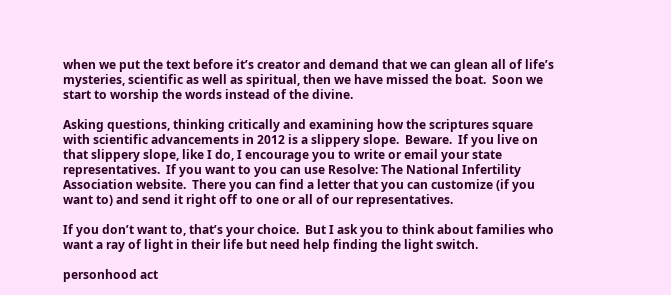when we put the text before it’s creator and demand that we can glean all of life’s mysteries, scientific as well as spiritual, then we have missed the boat.  Soon we start to worship the words instead of the divine.

Asking questions, thinking critically and examining how the scriptures square with scientific advancements in 2012 is a slippery slope.  Beware.  If you live on that slippery slope, like I do, I encourage you to write or email your state representatives.  If you want to you can use Resolve: The National Infertility Association website.  There you can find a letter that you can customize (if you want to) and send it right off to one or all of our representatives.

If you don’t want to, that’s your choice.  But I ask you to think about families who want a ray of light in their life but need help finding the light switch.

personhood act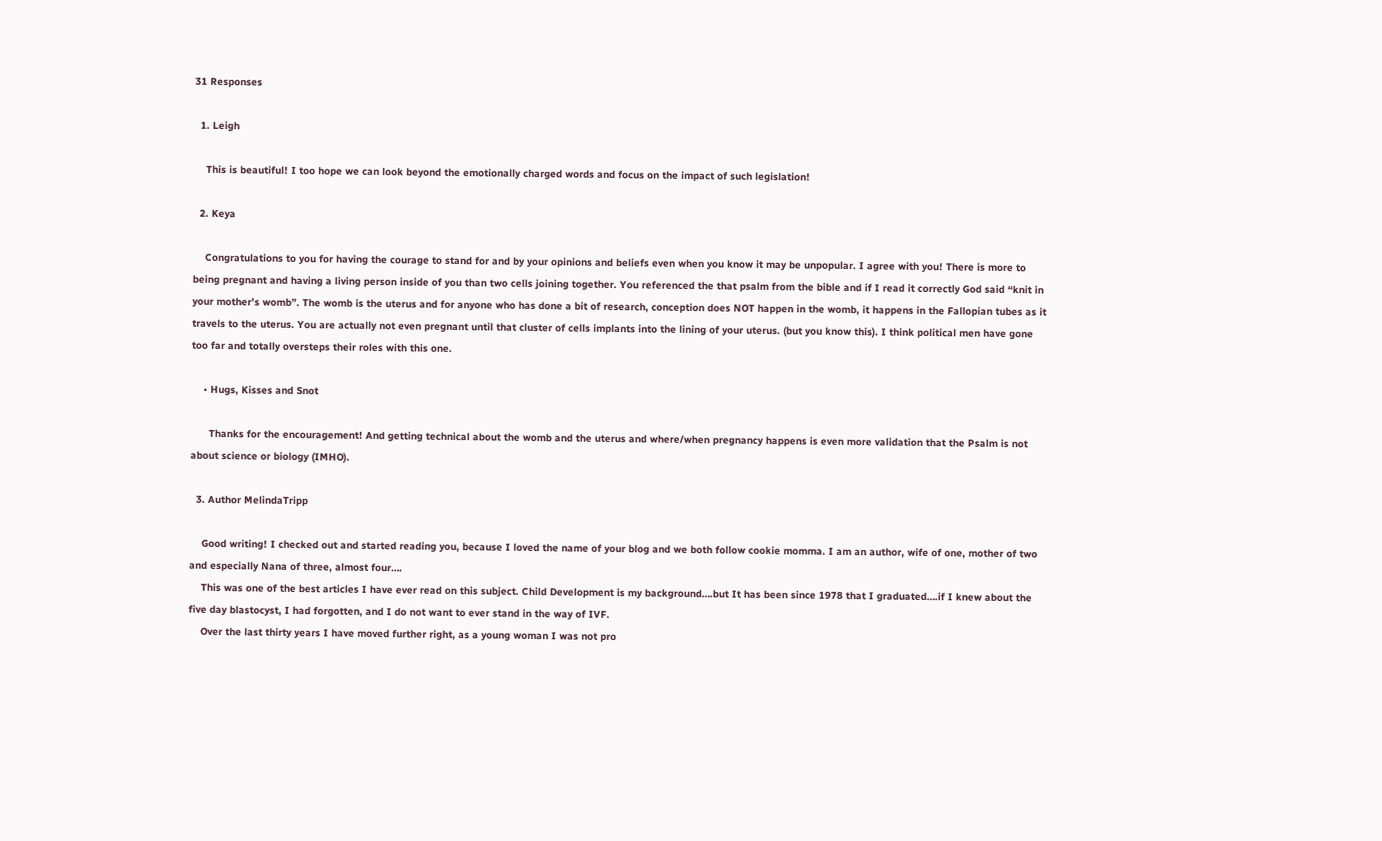31 Responses

  1. Leigh

    This is beautiful! I too hope we can look beyond the emotionally charged words and focus on the impact of such legislation!

  2. Keya

    Congratulations to you for having the courage to stand for and by your opinions and beliefs even when you know it may be unpopular. I agree with you! There is more to being pregnant and having a living person inside of you than two cells joining together. You referenced the that psalm from the bible and if I read it correctly God said “knit in your mother’s womb”. The womb is the uterus and for anyone who has done a bit of research, conception does NOT happen in the womb, it happens in the Fallopian tubes as it travels to the uterus. You are actually not even pregnant until that cluster of cells implants into the lining of your uterus. (but you know this). I think political men have gone too far and totally oversteps their roles with this one.

    • Hugs, Kisses and Snot

      Thanks for the encouragement! And getting technical about the womb and the uterus and where/when pregnancy happens is even more validation that the Psalm is not about science or biology (IMHO).

  3. Author MelindaTripp

    Good writing! I checked out and started reading you, because I loved the name of your blog and we both follow cookie momma. I am an author, wife of one, mother of two and especially Nana of three, almost four….
    This was one of the best articles I have ever read on this subject. Child Development is my background….but It has been since 1978 that I graduated….if I knew about the five day blastocyst, I had forgotten, and I do not want to ever stand in the way of IVF.
    Over the last thirty years I have moved further right, as a young woman I was not pro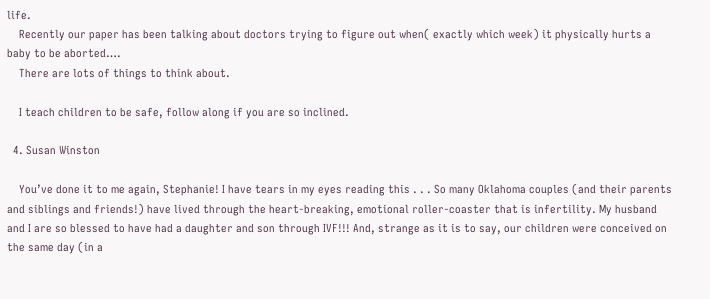life.
    Recently our paper has been talking about doctors trying to figure out when( exactly which week) it physically hurts a baby to be aborted….
    There are lots of things to think about.

    I teach children to be safe, follow along if you are so inclined.

  4. Susan Winston

    You’ve done it to me again, Stephanie! I have tears in my eyes reading this . . . So many Oklahoma couples (and their parents and siblings and friends!) have lived through the heart-breaking, emotional roller-coaster that is infertility. My husband and I are so blessed to have had a daughter and son through IVF!!! And, strange as it is to say, our children were conceived on the same day (in a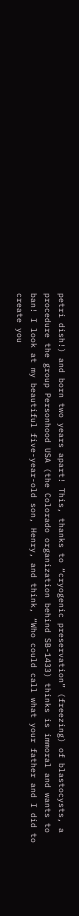petri dish!) and born two years apart! This, thanks to “cryogenic preservation” (freezing) of blastocysts, a procedure the group Personhood USA (the Colorado organization behind SB-1433) thinks is immoral and wants to ban! I look at my beautiful five-year-old son, Henry, and think, “Who could call what your father and I did to create you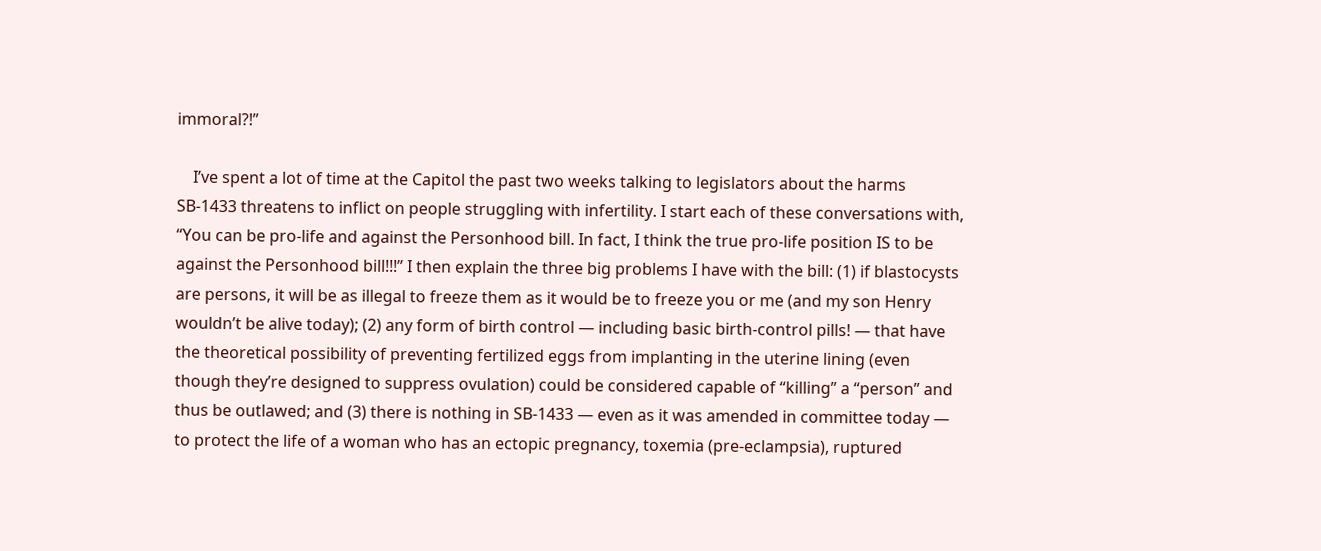immoral?!”

    I’ve spent a lot of time at the Capitol the past two weeks talking to legislators about the harms SB-1433 threatens to inflict on people struggling with infertility. I start each of these conversations with, “You can be pro-life and against the Personhood bill. In fact, I think the true pro-life position IS to be against the Personhood bill!!!” I then explain the three big problems I have with the bill: (1) if blastocysts are persons, it will be as illegal to freeze them as it would be to freeze you or me (and my son Henry wouldn’t be alive today); (2) any form of birth control — including basic birth-control pills! — that have the theoretical possibility of preventing fertilized eggs from implanting in the uterine lining (even though they’re designed to suppress ovulation) could be considered capable of “killing” a “person” and thus be outlawed; and (3) there is nothing in SB-1433 — even as it was amended in committee today — to protect the life of a woman who has an ectopic pregnancy, toxemia (pre-eclampsia), ruptured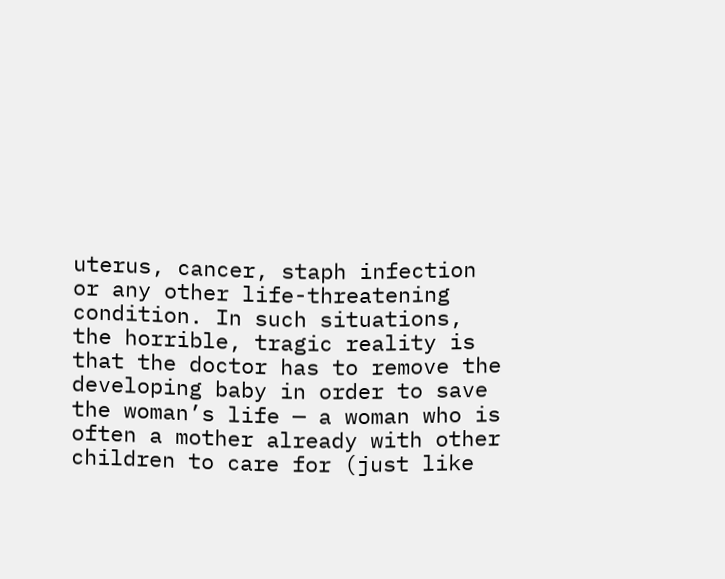uterus, cancer, staph infection or any other life-threatening condition. In such situations, the horrible, tragic reality is that the doctor has to remove the developing baby in order to save the woman’s life — a woman who is often a mother already with other children to care for (just like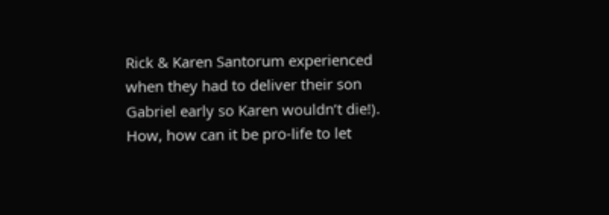Rick & Karen Santorum experienced when they had to deliver their son Gabriel early so Karen wouldn’t die!). How, how can it be pro-life to let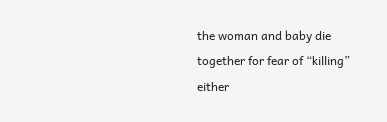the woman and baby die together for fear of “killing” either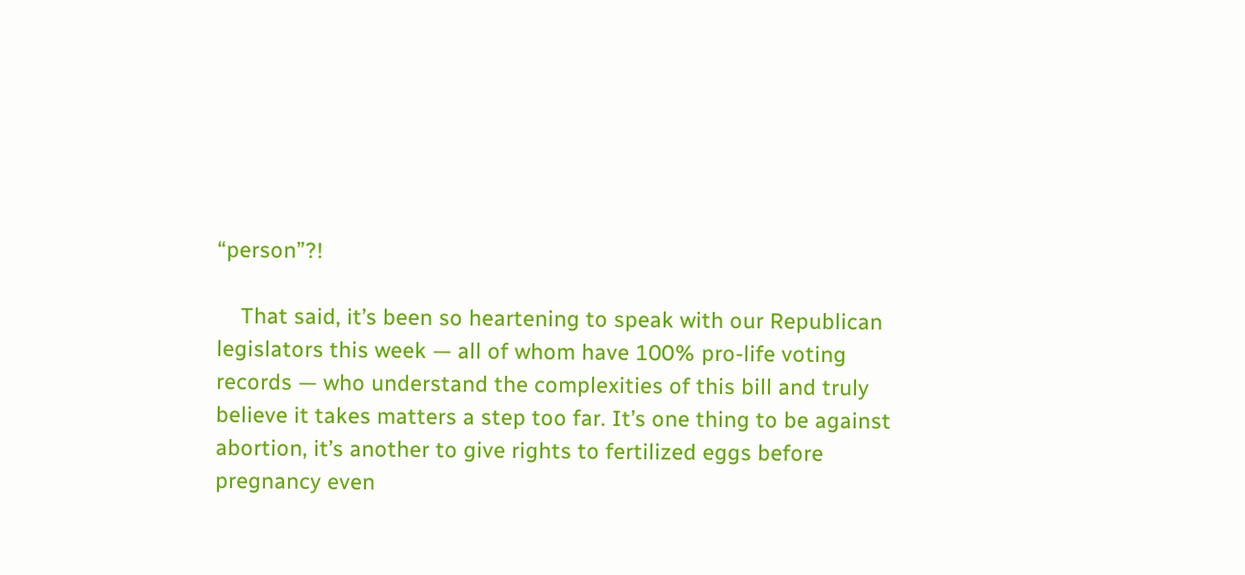“person”?!

    That said, it’s been so heartening to speak with our Republican legislators this week — all of whom have 100% pro-life voting records — who understand the complexities of this bill and truly believe it takes matters a step too far. It’s one thing to be against abortion, it’s another to give rights to fertilized eggs before pregnancy even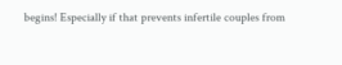begins! Especially if that prevents infertile couples from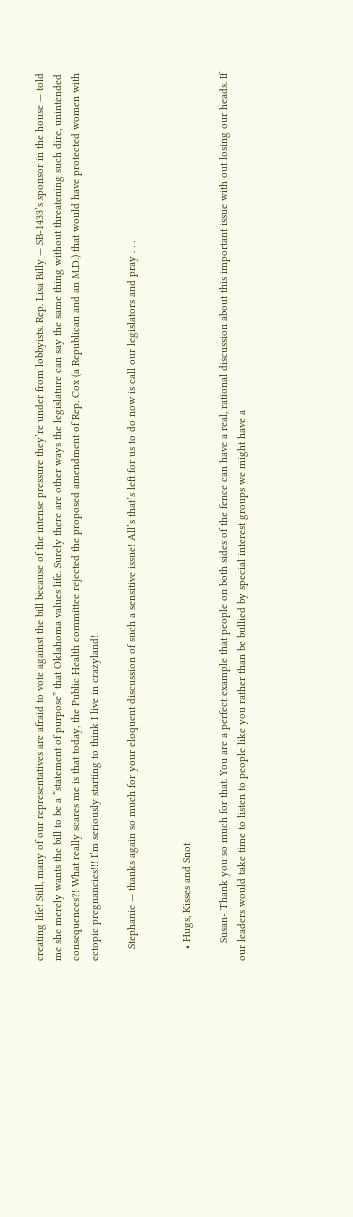creating life! Still, many of our representatives are afraid to vote against the bill because of the intense pressure they’re under from lobbyists. Rep. Lisa Billy — SB-1433’s sponsor in the house — told me she merely wants the bill to be a “statement of purpose” that Oklahoma values life. Surely there are other ways the legislature can say the same thing without threatening such dire, unintended consequences?! What really scares me is that today, the Public Health committee rejected the proposed amendment of Rep. Cox (a Republican and an M.D.) that would have protected women with ectopic pregnancies!!! I’m seriously starting to think I live in crazyland!

    Stephanie — thanks again so much for your eloquent discussion of such a sensitive issue! All’s that’s left for us to do now is call our legislators and pray . . .


    • Hugs, Kisses and Snot

      Susan- Thank you so much for that. You are a perfect example that people on both sides of the fence can have a real, rational discussion about this important issue with out losing our heads. If our leaders would take time to listen to people like you rather than be bullied by special interest groups we might have a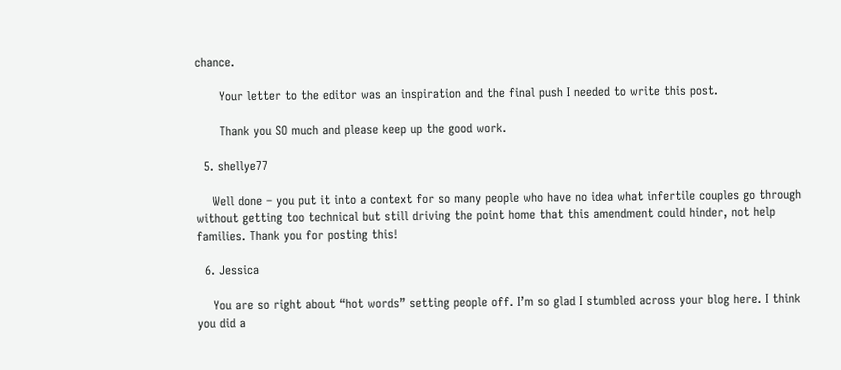chance.

      Your letter to the editor was an inspiration and the final push I needed to write this post.

      Thank you SO much and please keep up the good work.

  5. shellye77

    Well done – you put it into a context for so many people who have no idea what infertile couples go through without getting too technical but still driving the point home that this amendment could hinder, not help families. Thank you for posting this!

  6. Jessica

    You are so right about “hot words” setting people off. I’m so glad I stumbled across your blog here. I think you did a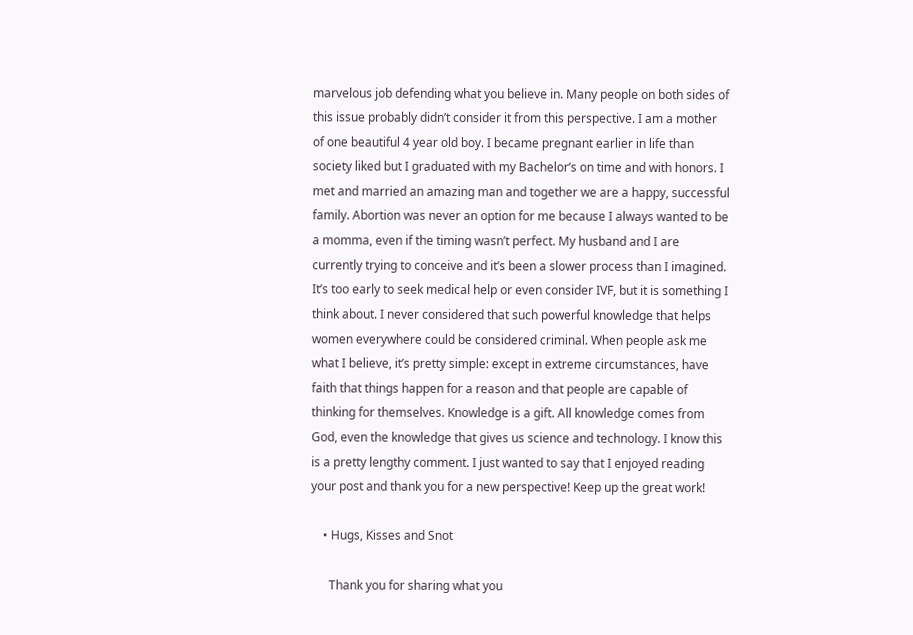marvelous job defending what you believe in. Many people on both sides of this issue probably didn’t consider it from this perspective. I am a mother of one beautiful 4 year old boy. I became pregnant earlier in life than society liked but I graduated with my Bachelor’s on time and with honors. I met and married an amazing man and together we are a happy, successful family. Abortion was never an option for me because I always wanted to be a momma, even if the timing wasn’t perfect. My husband and I are currently trying to conceive and it’s been a slower process than I imagined. It’s too early to seek medical help or even consider IVF, but it is something I think about. I never considered that such powerful knowledge that helps women everywhere could be considered criminal. When people ask me what I believe, it’s pretty simple: except in extreme circumstances, have faith that things happen for a reason and that people are capable of thinking for themselves. Knowledge is a gift. All knowledge comes from God, even the knowledge that gives us science and technology. I know this is a pretty lengthy comment. I just wanted to say that I enjoyed reading your post and thank you for a new perspective! Keep up the great work!

    • Hugs, Kisses and Snot

      Thank you for sharing what you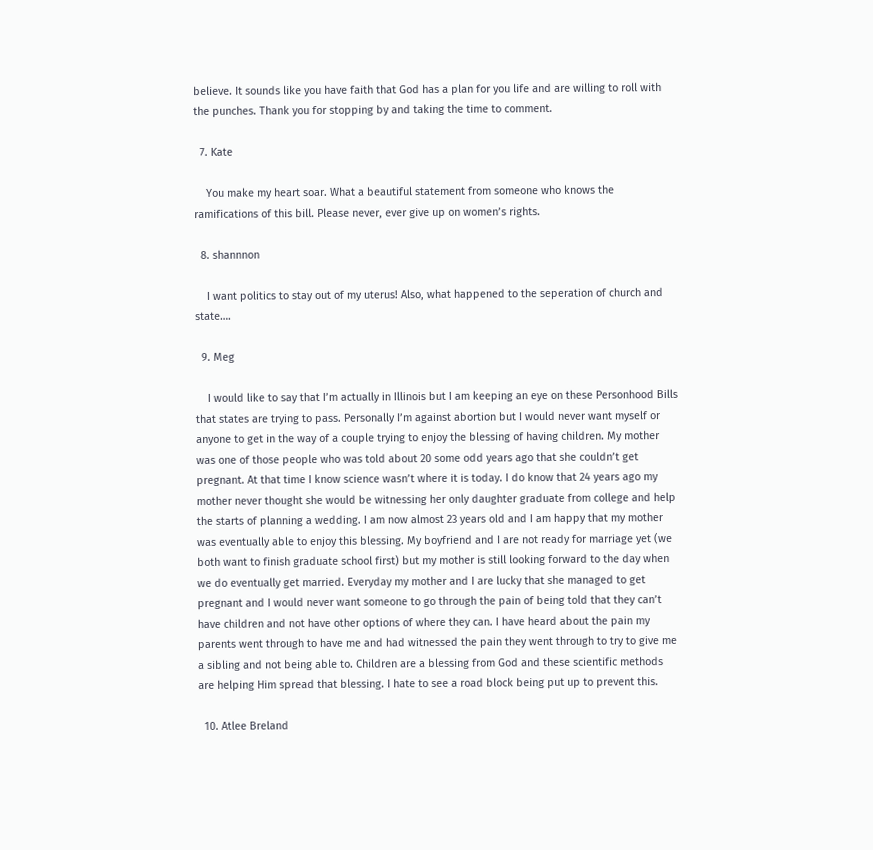believe. It sounds like you have faith that God has a plan for you life and are willing to roll with the punches. Thank you for stopping by and taking the time to comment.

  7. Kate

    You make my heart soar. What a beautiful statement from someone who knows the ramifications of this bill. Please never, ever give up on women’s rights.

  8. shannnon

    I want politics to stay out of my uterus! Also, what happened to the seperation of church and state….

  9. Meg

    I would like to say that I’m actually in Illinois but I am keeping an eye on these Personhood Bills that states are trying to pass. Personally I’m against abortion but I would never want myself or anyone to get in the way of a couple trying to enjoy the blessing of having children. My mother was one of those people who was told about 20 some odd years ago that she couldn’t get pregnant. At that time I know science wasn’t where it is today. I do know that 24 years ago my mother never thought she would be witnessing her only daughter graduate from college and help the starts of planning a wedding. I am now almost 23 years old and I am happy that my mother was eventually able to enjoy this blessing. My boyfriend and I are not ready for marriage yet (we both want to finish graduate school first) but my mother is still looking forward to the day when we do eventually get married. Everyday my mother and I are lucky that she managed to get pregnant and I would never want someone to go through the pain of being told that they can’t have children and not have other options of where they can. I have heard about the pain my parents went through to have me and had witnessed the pain they went through to try to give me a sibling and not being able to. Children are a blessing from God and these scientific methods are helping Him spread that blessing. I hate to see a road block being put up to prevent this.

  10. Atlee Breland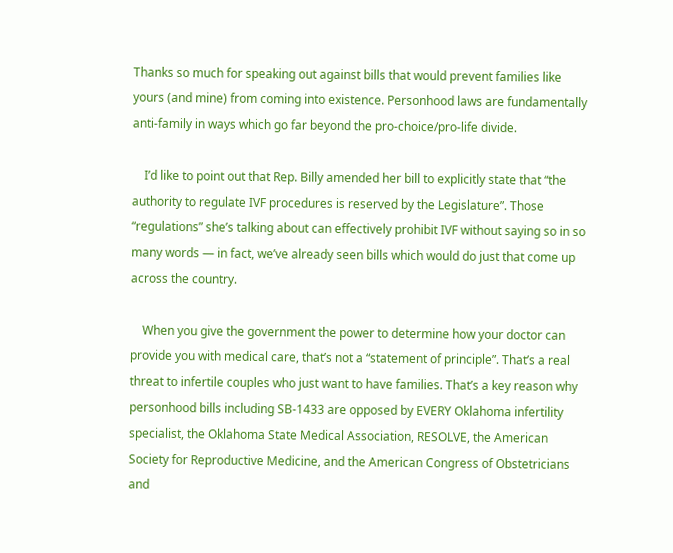Thanks so much for speaking out against bills that would prevent families like yours (and mine) from coming into existence. Personhood laws are fundamentally anti-family in ways which go far beyond the pro-choice/pro-life divide.

    I’d like to point out that Rep. Billy amended her bill to explicitly state that “the authority to regulate IVF procedures is reserved by the Legislature”. Those “regulations” she’s talking about can effectively prohibit IVF without saying so in so many words — in fact, we’ve already seen bills which would do just that come up across the country.

    When you give the government the power to determine how your doctor can provide you with medical care, that’s not a “statement of principle”. That’s a real threat to infertile couples who just want to have families. That’s a key reason why personhood bills including SB-1433 are opposed by EVERY Oklahoma infertility specialist, the Oklahoma State Medical Association, RESOLVE, the American Society for Reproductive Medicine, and the American Congress of Obstetricians and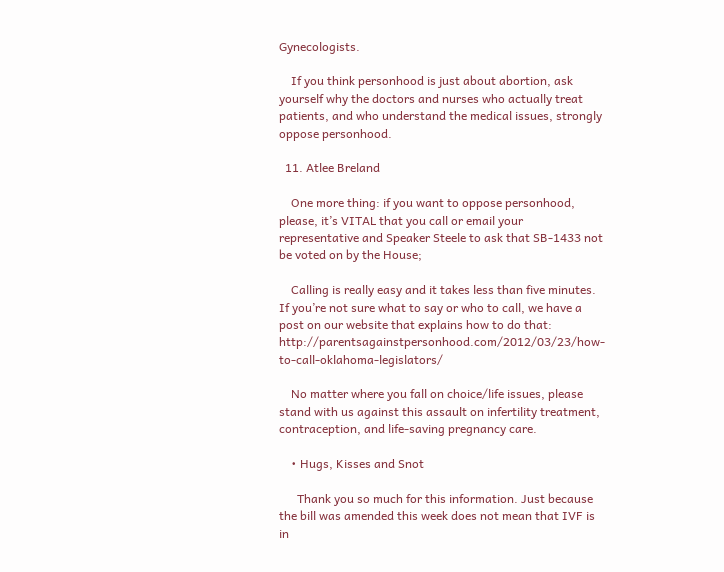Gynecologists.

    If you think personhood is just about abortion, ask yourself why the doctors and nurses who actually treat patients, and who understand the medical issues, strongly oppose personhood.

  11. Atlee Breland

    One more thing: if you want to oppose personhood, please, it’s VITAL that you call or email your representative and Speaker Steele to ask that SB-1433 not be voted on by the House;

    Calling is really easy and it takes less than five minutes. If you’re not sure what to say or who to call, we have a post on our website that explains how to do that: http://parentsagainstpersonhood.com/2012/03/23/how-to-call-oklahoma-legislators/

    No matter where you fall on choice/life issues, please stand with us against this assault on infertility treatment, contraception, and life-saving pregnancy care.

    • Hugs, Kisses and Snot

      Thank you so much for this information. Just because the bill was amended this week does not mean that IVF is in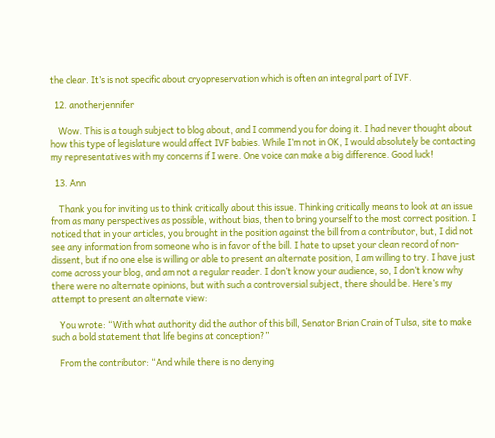the clear. It’s is not specific about cryopreservation which is often an integral part of IVF.

  12. anotherjennifer

    Wow. This is a tough subject to blog about, and I commend you for doing it. I had never thought about how this type of legislature would affect IVF babies. While I’m not in OK, I would absolutely be contacting my representatives with my concerns if I were. One voice can make a big difference. Good luck!

  13. Ann

    Thank you for inviting us to think critically about this issue. Thinking critically means to look at an issue from as many perspectives as possible, without bias, then to bring yourself to the most correct position. I noticed that in your articles, you brought in the position against the bill from a contributor, but, I did not see any information from someone who is in favor of the bill. I hate to upset your clean record of non-dissent, but if no one else is willing or able to present an alternate position, I am willing to try. I have just come across your blog, and am not a regular reader. I don’t know your audience, so, I don’t know why there were no alternate opinions, but with such a controversial subject, there should be. Here’s my attempt to present an alternate view:

    You wrote: “With what authority did the author of this bill, Senator Brian Crain of Tulsa, site to make such a bold statement that life begins at conception?”

    From the contributor: “And while there is no denying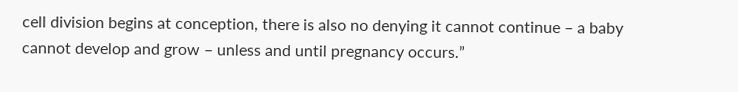cell division begins at conception, there is also no denying it cannot continue – a baby cannot develop and grow – unless and until pregnancy occurs.”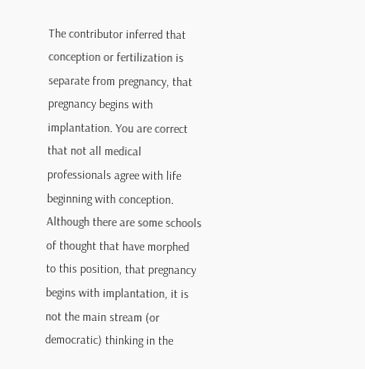The contributor inferred that conception or fertilization is separate from pregnancy, that pregnancy begins with implantation. You are correct that not all medical professionals agree with life beginning with conception. Although there are some schools of thought that have morphed to this position, that pregnancy begins with implantation, it is not the main stream (or democratic) thinking in the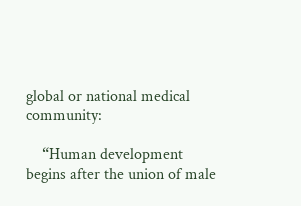global or national medical community:

    “Human development begins after the union of male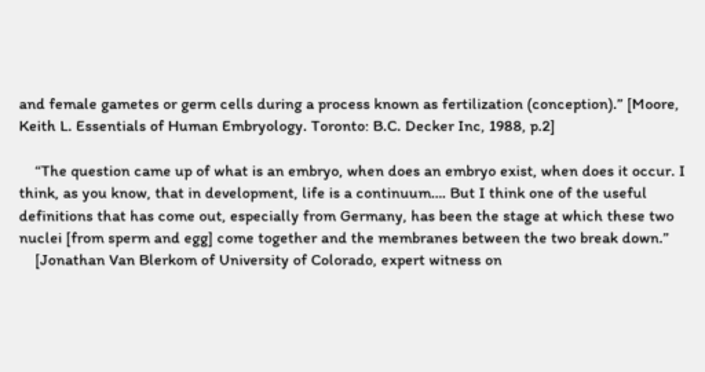and female gametes or germ cells during a process known as fertilization (conception).” [Moore, Keith L. Essentials of Human Embryology. Toronto: B.C. Decker Inc, 1988, p.2]

    “The question came up of what is an embryo, when does an embryo exist, when does it occur. I think, as you know, that in development, life is a continuum…. But I think one of the useful definitions that has come out, especially from Germany, has been the stage at which these two nuclei [from sperm and egg] come together and the membranes between the two break down.”
    [Jonathan Van Blerkom of University of Colorado, expert witness on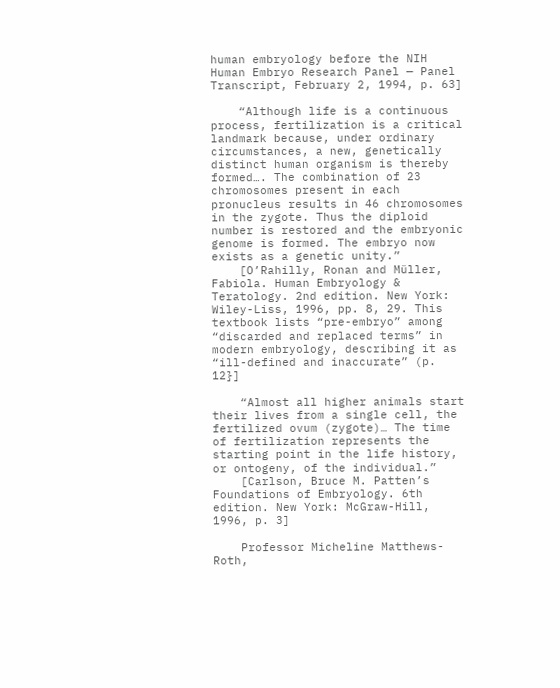human embryology before the NIH Human Embryo Research Panel — Panel Transcript, February 2, 1994, p. 63]

    “Although life is a continuous process, fertilization is a critical landmark because, under ordinary circumstances, a new, genetically distinct human organism is thereby formed…. The combination of 23 chromosomes present in each pronucleus results in 46 chromosomes in the zygote. Thus the diploid number is restored and the embryonic genome is formed. The embryo now exists as a genetic unity.”
    [O’Rahilly, Ronan and Müller, Fabiola. Human Embryology & Teratology. 2nd edition. New York: Wiley-Liss, 1996, pp. 8, 29. This textbook lists “pre-embryo” among “discarded and replaced terms” in modern embryology, describing it as “ill-defined and inaccurate” (p. 12}]

    “Almost all higher animals start their lives from a single cell, the fertilized ovum (zygote)… The time of fertilization represents the starting point in the life history, or ontogeny, of the individual.”
    [Carlson, Bruce M. Patten’s Foundations of Embryology. 6th edition. New York: McGraw-Hill, 1996, p. 3]

    Professor Micheline Matthews-Roth,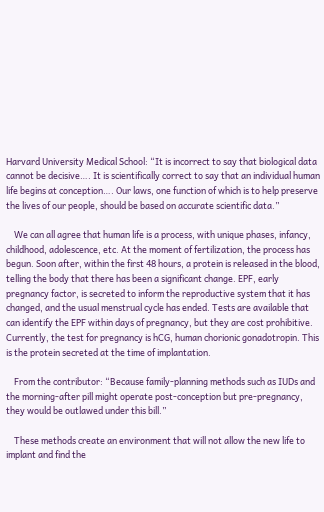Harvard University Medical School: “It is incorrect to say that biological data cannot be decisive…. It is scientifically correct to say that an individual human life begins at conception…. Our laws, one function of which is to help preserve the lives of our people, should be based on accurate scientific data.”

    We can all agree that human life is a process, with unique phases, infancy, childhood, adolescence, etc. At the moment of fertilization, the process has begun. Soon after, within the first 48 hours, a protein is released in the blood, telling the body that there has been a significant change. EPF, early pregnancy factor, is secreted to inform the reproductive system that it has changed, and the usual menstrual cycle has ended. Tests are available that can identify the EPF within days of pregnancy, but they are cost prohibitive. Currently, the test for pregnancy is hCG, human chorionic gonadotropin. This is the protein secreted at the time of implantation.

    From the contributor: “Because family-planning methods such as IUDs and the morning-after pill might operate post-conception but pre-pregnancy, they would be outlawed under this bill.”

    These methods create an environment that will not allow the new life to implant and find the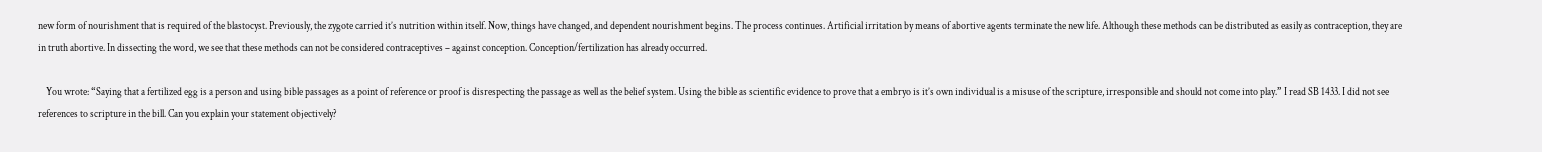new form of nourishment that is required of the blastocyst. Previously, the zygote carried it’s nutrition within itself. Now, things have changed, and dependent nourishment begins. The process continues. Artificial irritation by means of abortive agents terminate the new life. Although these methods can be distributed as easily as contraception, they are in truth abortive. In dissecting the word, we see that these methods can not be considered contraceptives – against conception. Conception/fertilization has already occurred.

    You wrote: “Saying that a fertilized egg is a person and using bible passages as a point of reference or proof is disrespecting the passage as well as the belief system. Using the bible as scientific evidence to prove that a embryo is it’s own individual is a misuse of the scripture, irresponsible and should not come into play.” I read SB 1433. I did not see references to scripture in the bill. Can you explain your statement objectively?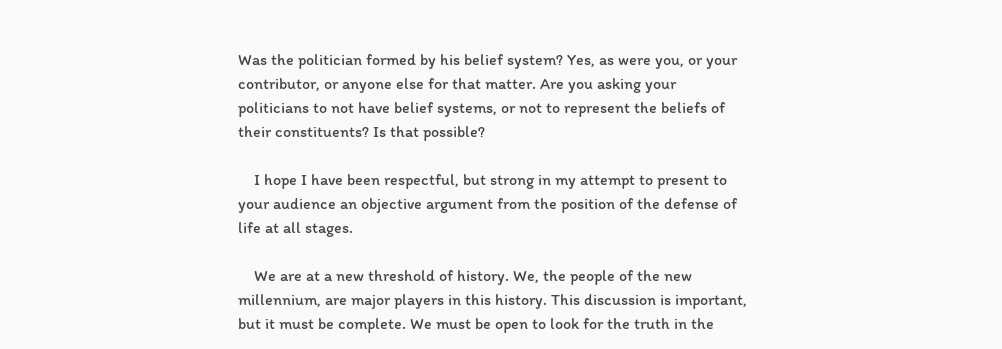Was the politician formed by his belief system? Yes, as were you, or your contributor, or anyone else for that matter. Are you asking your politicians to not have belief systems, or not to represent the beliefs of their constituents? Is that possible?

    I hope I have been respectful, but strong in my attempt to present to your audience an objective argument from the position of the defense of life at all stages.

    We are at a new threshold of history. We, the people of the new millennium, are major players in this history. This discussion is important, but it must be complete. We must be open to look for the truth in the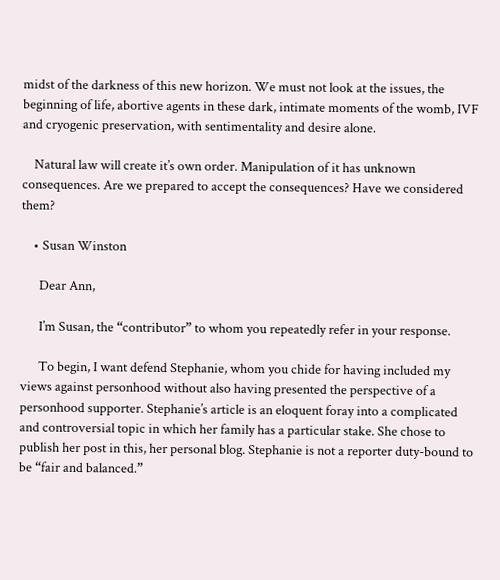midst of the darkness of this new horizon. We must not look at the issues, the beginning of life, abortive agents in these dark, intimate moments of the womb, IVF and cryogenic preservation, with sentimentality and desire alone.

    Natural law will create it’s own order. Manipulation of it has unknown consequences. Are we prepared to accept the consequences? Have we considered them?

    • Susan Winston

      Dear Ann,

      I’m Susan, the “contributor” to whom you repeatedly refer in your response.

      To begin, I want defend Stephanie, whom you chide for having included my views against personhood without also having presented the perspective of a personhood supporter. Stephanie’s article is an eloquent foray into a complicated and controversial topic in which her family has a particular stake. She chose to publish her post in this, her personal blog. Stephanie is not a reporter duty-bound to be “fair and balanced.”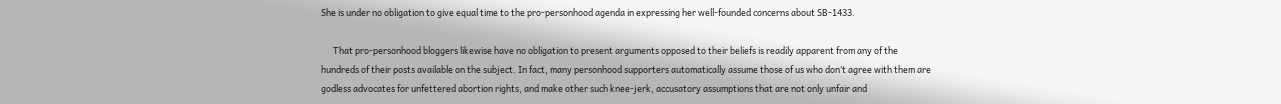She is under no obligation to give equal time to the pro-personhood agenda in expressing her well-founded concerns about SB-1433.

      That pro-personhood bloggers likewise have no obligation to present arguments opposed to their beliefs is readily apparent from any of the hundreds of their posts available on the subject. In fact, many personhood supporters automatically assume those of us who don’t agree with them are godless advocates for unfettered abortion rights, and make other such knee-jerk, accusatory assumptions that are not only unfair and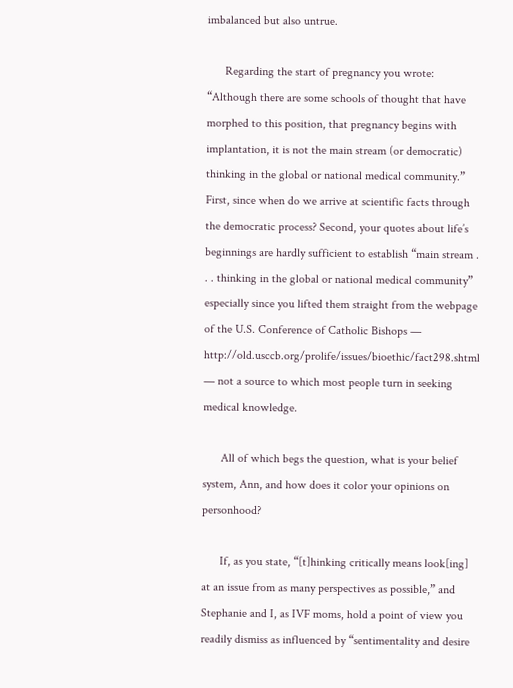imbalanced but also untrue.

      Regarding the start of pregnancy you wrote: “Although there are some schools of thought that have morphed to this position, that pregnancy begins with implantation, it is not the main stream (or democratic) thinking in the global or national medical community.” First, since when do we arrive at scientific facts through the democratic process? Second, your quotes about life’s beginnings are hardly sufficient to establish “main stream . . . thinking in the global or national medical community” especially since you lifted them straight from the webpage of the U.S. Conference of Catholic Bishops — http://old.usccb.org/prolife/issues/bioethic/fact298.shtml — not a source to which most people turn in seeking medical knowledge.

      All of which begs the question, what is your belief system, Ann, and how does it color your opinions on personhood?

      If, as you state, “[t]hinking critically means look[ing] at an issue from as many perspectives as possible,” and Stephanie and I, as IVF moms, hold a point of view you readily dismiss as influenced by “sentimentality and desire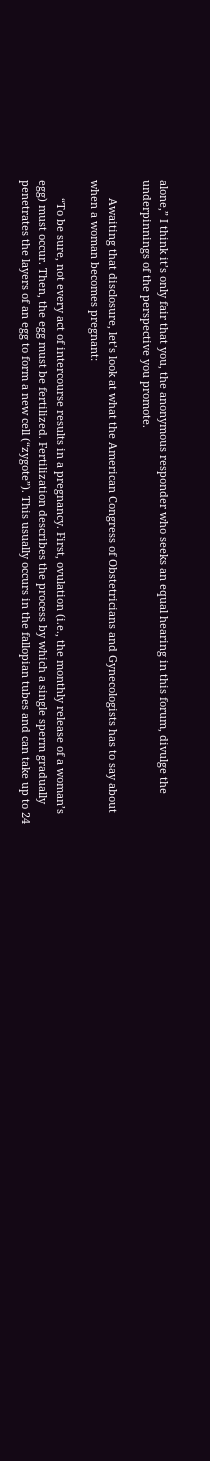alone,” I think it’s only fair that you, the anonymous responder who seeks an equal hearing in this forum, divulge the underpinnings of the perspective you promote.

      Awaiting that disclosure, let’s look at what the American Congress of Obstetricians and Gynecologists has to say about when a woman becomes pregnant:

      “To be sure, not every act of intercourse results in a pregnancy. First, ovulation (i.e., the monthly release of a woman’s egg) must occur. Then, the egg must be fertilized. Fertilization describes the process by which a single sperm gradually penetrates the layers of an egg to form a new cell (“zygote”). This usually occurs in the fallopian tubes and can take up to 24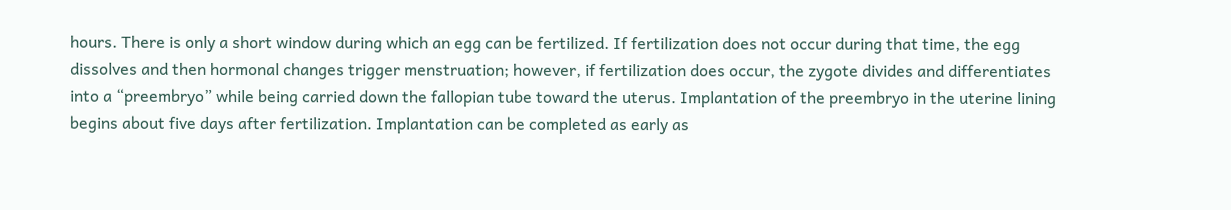hours. There is only a short window during which an egg can be fertilized. If fertilization does not occur during that time, the egg dissolves and then hormonal changes trigger menstruation; however, if fertilization does occur, the zygote divides and differentiates into a “preembryo” while being carried down the fallopian tube toward the uterus. Implantation of the preembryo in the uterine lining begins about five days after fertilization. Implantation can be completed as early as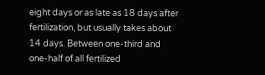eight days or as late as 18 days after fertilization, but usually takes about 14 days. Between one-third and one-half of all fertilized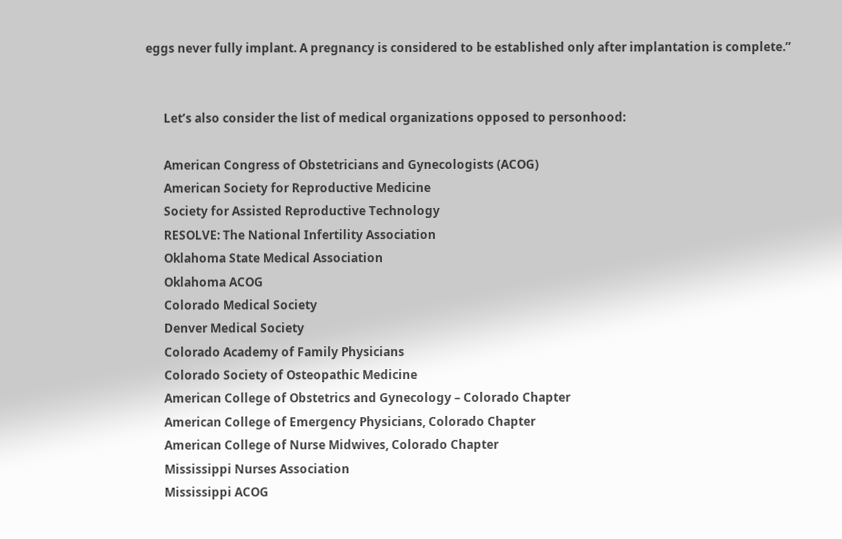eggs never fully implant. A pregnancy is considered to be established only after implantation is complete.”


      Let’s also consider the list of medical organizations opposed to personhood:

      American Congress of Obstetricians and Gynecologists (ACOG)
      American Society for Reproductive Medicine
      Society for Assisted Reproductive Technology
      RESOLVE: The National Infertility Association
      Oklahoma State Medical Association
      Oklahoma ACOG
      Colorado Medical Society
      Denver Medical Society
      Colorado Academy of Family Physicians
      Colorado Society of Osteopathic Medicine
      American College of Obstetrics and Gynecology – Colorado Chapter
      American College of Emergency Physicians, Colorado Chapter
      American College of Nurse Midwives, Colorado Chapter
      Mississippi Nurses Association
      Mississippi ACOG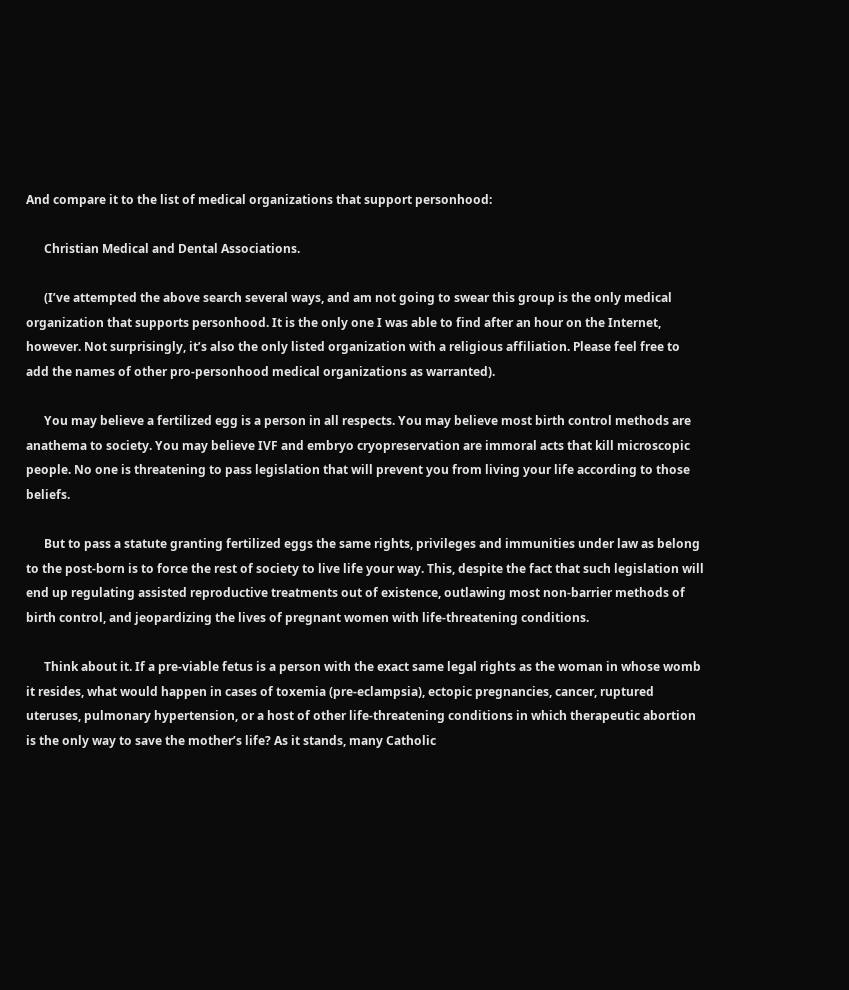And compare it to the list of medical organizations that support personhood:

      Christian Medical and Dental Associations.

      (I’ve attempted the above search several ways, and am not going to swear this group is the only medical organization that supports personhood. It is the only one I was able to find after an hour on the Internet, however. Not surprisingly, it’s also the only listed organization with a religious affiliation. Please feel free to add the names of other pro-personhood medical organizations as warranted).

      You may believe a fertilized egg is a person in all respects. You may believe most birth control methods are anathema to society. You may believe IVF and embryo cryopreservation are immoral acts that kill microscopic people. No one is threatening to pass legislation that will prevent you from living your life according to those beliefs.

      But to pass a statute granting fertilized eggs the same rights, privileges and immunities under law as belong to the post-born is to force the rest of society to live life your way. This, despite the fact that such legislation will end up regulating assisted reproductive treatments out of existence, outlawing most non-barrier methods of birth control, and jeopardizing the lives of pregnant women with life-threatening conditions.

      Think about it. If a pre-viable fetus is a person with the exact same legal rights as the woman in whose womb it resides, what would happen in cases of toxemia (pre-eclampsia), ectopic pregnancies, cancer, ruptured uteruses, pulmonary hypertension, or a host of other life-threatening conditions in which therapeutic abortion is the only way to save the mother’s life? As it stands, many Catholic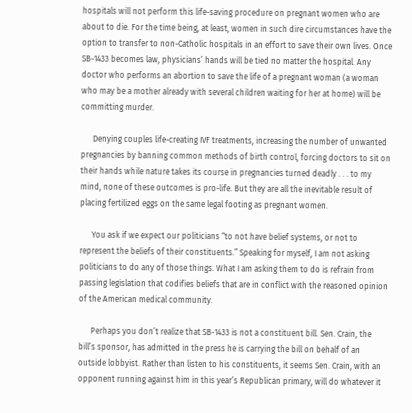hospitals will not perform this life-saving procedure on pregnant women who are about to die. For the time being, at least, women in such dire circumstances have the option to transfer to non-Catholic hospitals in an effort to save their own lives. Once SB-1433 becomes law, physicians’ hands will be tied no matter the hospital. Any doctor who performs an abortion to save the life of a pregnant woman (a woman who may be a mother already with several children waiting for her at home) will be committing murder.

      Denying couples life-creating IVF treatments, increasing the number of unwanted pregnancies by banning common methods of birth control, forcing doctors to sit on their hands while nature takes its course in pregnancies turned deadly . . . to my mind, none of these outcomes is pro-life. But they are all the inevitable result of placing fertilized eggs on the same legal footing as pregnant women.

      You ask if we expect our politicians “to not have belief systems, or not to represent the beliefs of their constituents.” Speaking for myself, I am not asking politicians to do any of those things. What I am asking them to do is refrain from passing legislation that codifies beliefs that are in conflict with the reasoned opinion of the American medical community.

      Perhaps you don’t realize that SB-1433 is not a constituent bill. Sen. Crain, the bill’s sponsor, has admitted in the press he is carrying the bill on behalf of an outside lobbyist. Rather than listen to his constituents, it seems Sen. Crain, with an opponent running against him in this year’s Republican primary, will do whatever it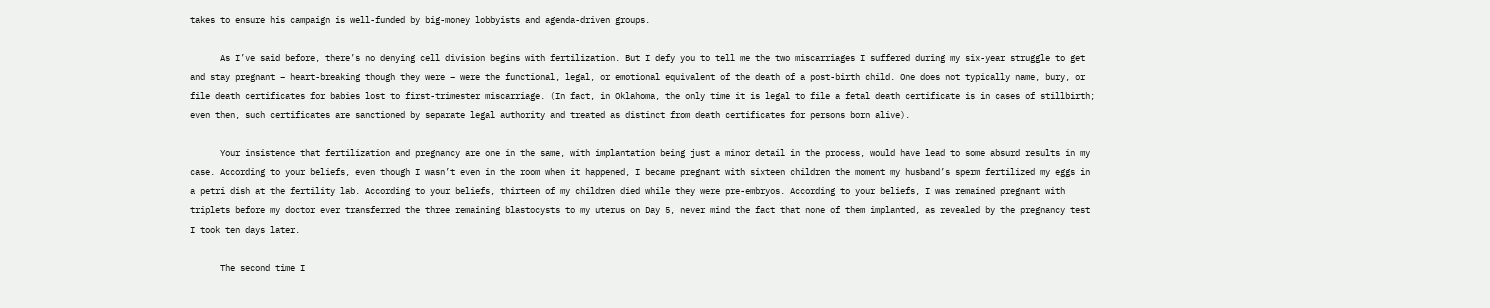takes to ensure his campaign is well-funded by big-money lobbyists and agenda-driven groups.

      As I’ve said before, there’s no denying cell division begins with fertilization. But I defy you to tell me the two miscarriages I suffered during my six-year struggle to get and stay pregnant – heart-breaking though they were – were the functional, legal, or emotional equivalent of the death of a post-birth child. One does not typically name, bury, or file death certificates for babies lost to first-trimester miscarriage. (In fact, in Oklahoma, the only time it is legal to file a fetal death certificate is in cases of stillbirth; even then, such certificates are sanctioned by separate legal authority and treated as distinct from death certificates for persons born alive).

      Your insistence that fertilization and pregnancy are one in the same, with implantation being just a minor detail in the process, would have lead to some absurd results in my case. According to your beliefs, even though I wasn’t even in the room when it happened, I became pregnant with sixteen children the moment my husband’s sperm fertilized my eggs in a petri dish at the fertility lab. According to your beliefs, thirteen of my children died while they were pre-embryos. According to your beliefs, I was remained pregnant with triplets before my doctor ever transferred the three remaining blastocysts to my uterus on Day 5, never mind the fact that none of them implanted, as revealed by the pregnancy test I took ten days later.

      The second time I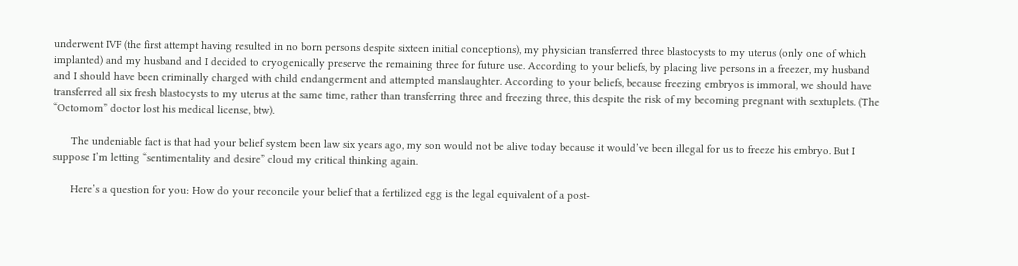underwent IVF (the first attempt having resulted in no born persons despite sixteen initial conceptions), my physician transferred three blastocysts to my uterus (only one of which implanted) and my husband and I decided to cryogenically preserve the remaining three for future use. According to your beliefs, by placing live persons in a freezer, my husband and I should have been criminally charged with child endangerment and attempted manslaughter. According to your beliefs, because freezing embryos is immoral, we should have transferred all six fresh blastocysts to my uterus at the same time, rather than transferring three and freezing three, this despite the risk of my becoming pregnant with sextuplets. (The “Octomom” doctor lost his medical license, btw).

      The undeniable fact is that had your belief system been law six years ago, my son would not be alive today because it would’ve been illegal for us to freeze his embryo. But I suppose I’m letting “sentimentality and desire” cloud my critical thinking again.

      Here’s a question for you: How do your reconcile your belief that a fertilized egg is the legal equivalent of a post-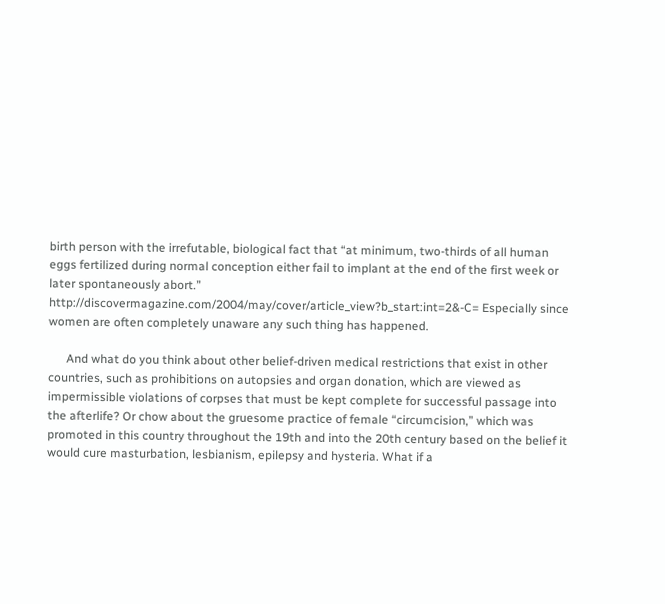birth person with the irrefutable, biological fact that “at minimum, two-thirds of all human eggs fertilized during normal conception either fail to implant at the end of the first week or later spontaneously abort.” http://discovermagazine.com/2004/may/cover/article_view?b_start:int=2&-C= Especially since women are often completely unaware any such thing has happened.

      And what do you think about other belief-driven medical restrictions that exist in other countries, such as prohibitions on autopsies and organ donation, which are viewed as impermissible violations of corpses that must be kept complete for successful passage into the afterlife? Or chow about the gruesome practice of female “circumcision,” which was promoted in this country throughout the 19th and into the 20th century based on the belief it would cure masturbation, lesbianism, epilepsy and hysteria. What if a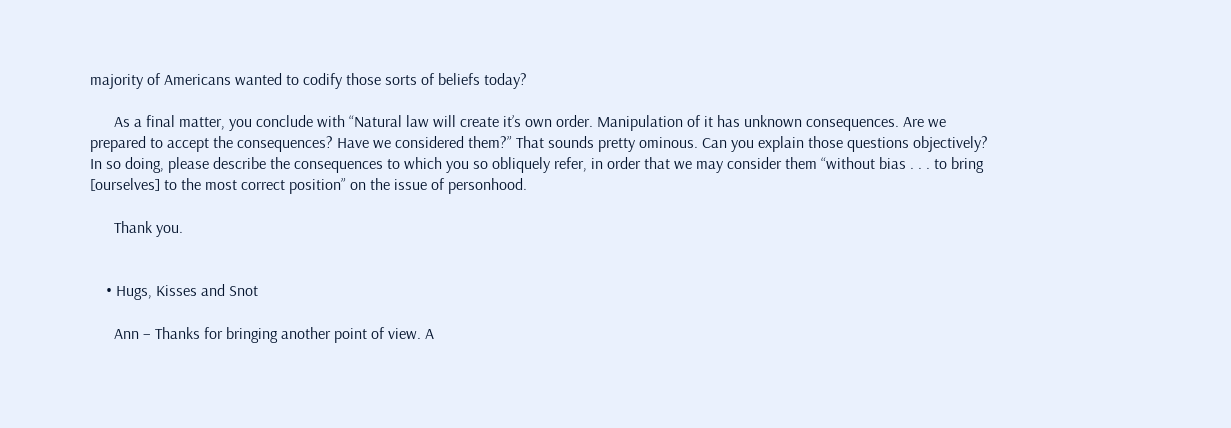majority of Americans wanted to codify those sorts of beliefs today?

      As a final matter, you conclude with “Natural law will create it’s own order. Manipulation of it has unknown consequences. Are we prepared to accept the consequences? Have we considered them?” That sounds pretty ominous. Can you explain those questions objectively? In so doing, please describe the consequences to which you so obliquely refer, in order that we may consider them “without bias . . . to bring [ourselves] to the most correct position” on the issue of personhood.

      Thank you.


    • Hugs, Kisses and Snot

      Ann – Thanks for bringing another point of view. A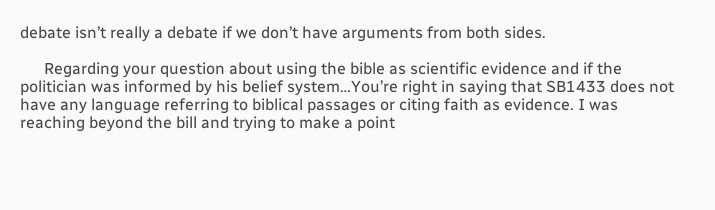debate isn’t really a debate if we don’t have arguments from both sides.

      Regarding your question about using the bible as scientific evidence and if the politician was informed by his belief system…You’re right in saying that SB1433 does not have any language referring to biblical passages or citing faith as evidence. I was reaching beyond the bill and trying to make a point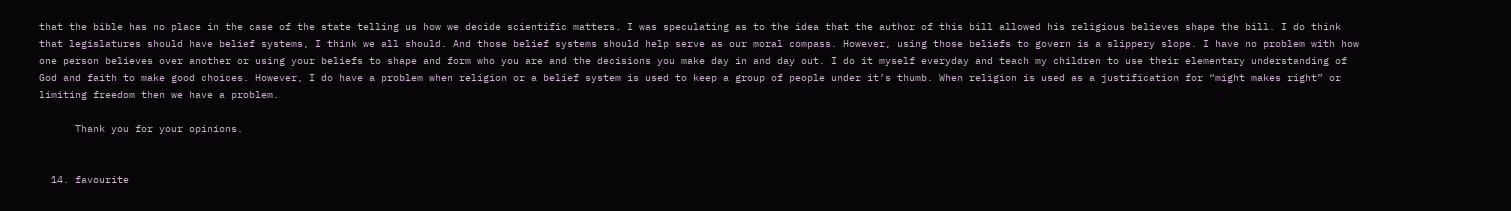that the bible has no place in the case of the state telling us how we decide scientific matters. I was speculating as to the idea that the author of this bill allowed his religious believes shape the bill. I do think that legislatures should have belief systems, I think we all should. And those belief systems should help serve as our moral compass. However, using those beliefs to govern is a slippery slope. I have no problem with how one person believes over another or using your beliefs to shape and form who you are and the decisions you make day in and day out. I do it myself everyday and teach my children to use their elementary understanding of God and faith to make good choices. However, I do have a problem when religion or a belief system is used to keep a group of people under it’s thumb. When religion is used as a justification for “might makes right” or limiting freedom then we have a problem.

      Thank you for your opinions.


  14. favourite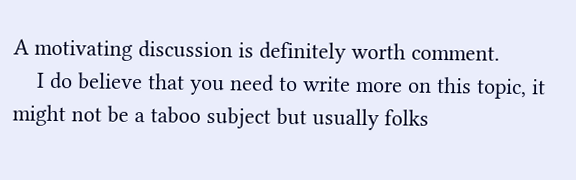A motivating discussion is definitely worth comment.
    I do believe that you need to write more on this topic, it might not be a taboo subject but usually folks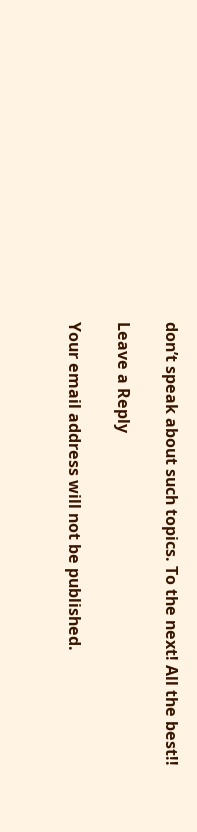don’t speak about such topics. To the next! All the best!!

Leave a Reply

Your email address will not be published.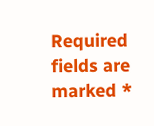Required fields are marked *